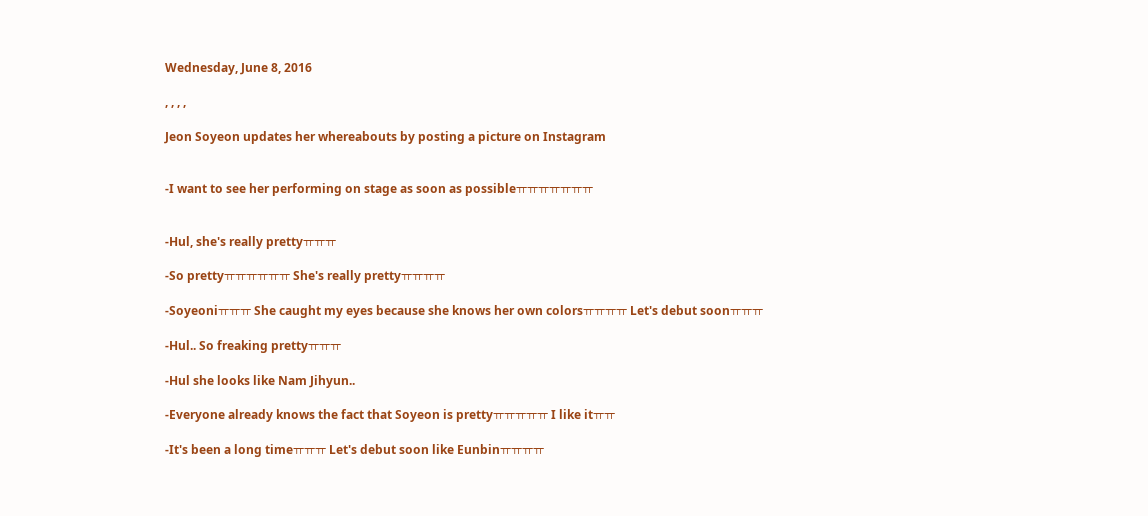Wednesday, June 8, 2016

, , , ,

Jeon Soyeon updates her whereabouts by posting a picture on Instagram


-I want to see her performing on stage as soon as possibleㅠㅠㅠㅠㅠㅠㅠ


-Hul, she's really prettyㅠㅠㅠ

-So prettyㅠㅠㅠㅠㅠㅠ She's really prettyㅠㅠㅠㅠ

-Soyeoniㅠㅠㅠ She caught my eyes because she knows her own colorsㅠㅠㅠㅠ Let's debut soonㅠㅠㅠ

-Hul.. So freaking prettyㅠㅠㅠ

-Hul she looks like Nam Jihyun..

-Everyone already knows the fact that Soyeon is prettyㅠㅠㅠㅠㅠ I like itㅠㅠ

-It's been a long timeㅠㅠㅠ Let's debut soon like Eunbinㅠㅠㅠㅠ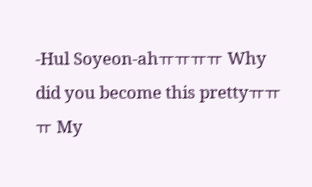-Hul Soyeon-ahㅠㅠㅠㅠ Why did you become this prettyㅠㅠㅠ My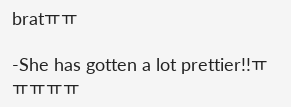bratㅠㅠ

-She has gotten a lot prettier!!ㅠㅠㅠㅠㅠ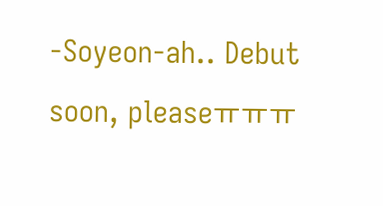-Soyeon-ah.. Debut soon, pleaseㅠㅠㅠ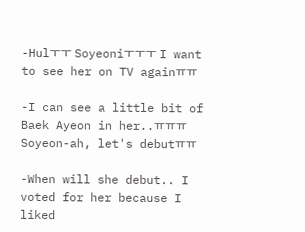-Hulㅜㅜ Soyeoniㅜㅜㅜ I want to see her on TV againㅠㅠ

-I can see a little bit of Baek Ayeon in her..ㅠㅠㅠ Soyeon-ah, let's debutㅠㅠ

-When will she debut.. I voted for her because I liked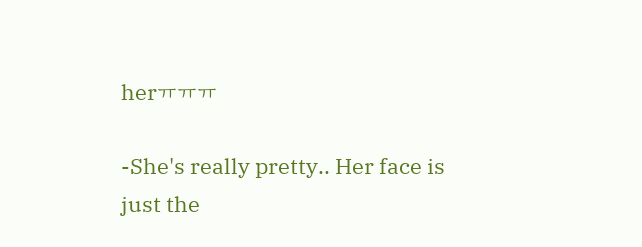herㅠㅠㅠ

-She's really pretty.. Her face is just the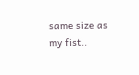same size as my fist..